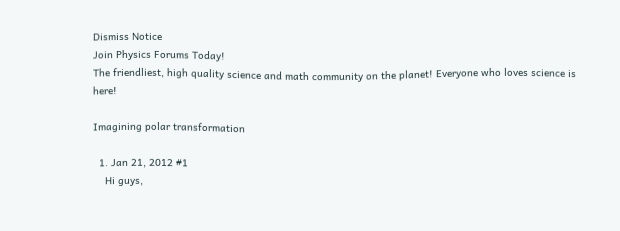Dismiss Notice
Join Physics Forums Today!
The friendliest, high quality science and math community on the planet! Everyone who loves science is here!

Imagining polar transformation

  1. Jan 21, 2012 #1
    Hi guys,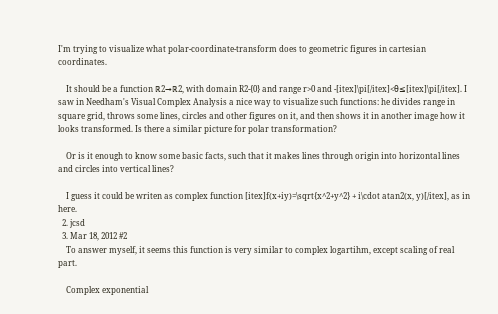I'm trying to visualize what polar-coordinate-transform does to geometric figures in cartesian coordinates.

    It should be a function ℝ2→ℝ2, with domain R2-{0} and range r>0 and -[itex]\pi[/itex]<θ≤[itex]\pi[/itex]. I saw in Needham's Visual Complex Analysis a nice way to visualize such functions: he divides range in square grid, throws some lines, circles and other figures on it, and then shows it in another image how it looks transformed. Is there a similar picture for polar transformation?

    Or is it enough to know some basic facts, such that it makes lines through origin into horizontal lines and circles into vertical lines?

    I guess it could be writen as complex function [itex]f(x+iy)=\sqrt{x^2+y^2} + i\cdot atan2(x, y)[/itex], as in here.
  2. jcsd
  3. Mar 18, 2012 #2
    To answer myself, it seems this function is very similar to complex logartihm, except scaling of real part.

    Complex exponential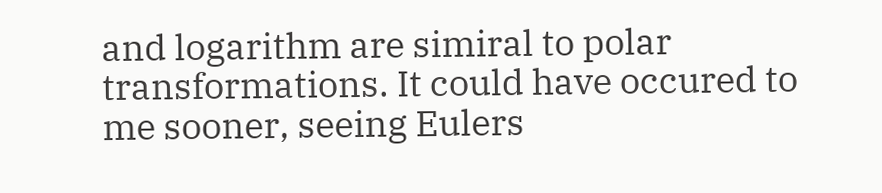and logarithm are simiral to polar transformations. It could have occured to me sooner, seeing Eulers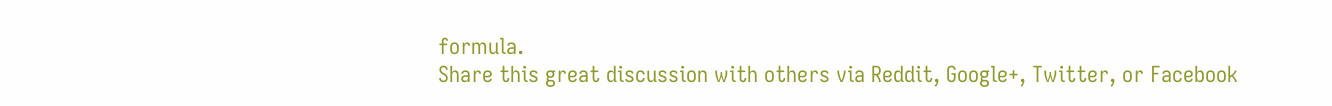formula.
Share this great discussion with others via Reddit, Google+, Twitter, or Facebook